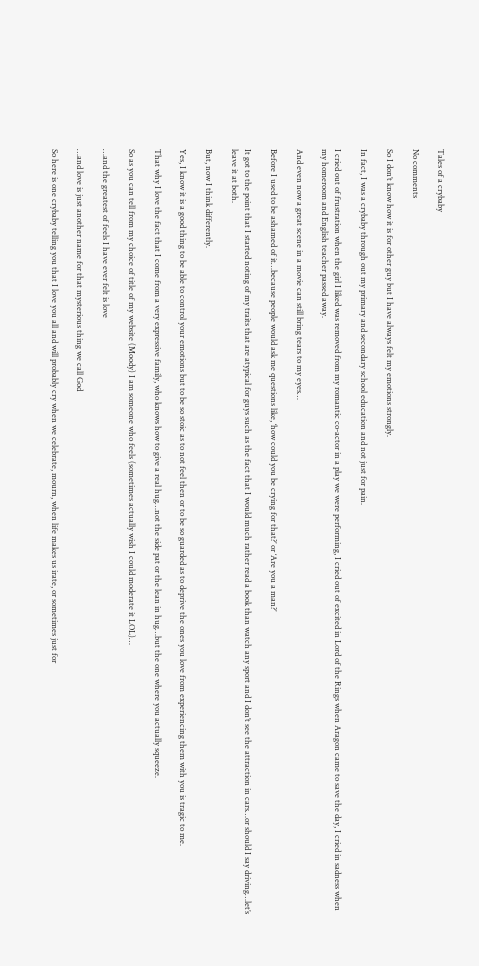Tales of a crybaby

No comments

So I don’t know how it is for other guy but I have always felt my emotions strongly.

In fact, I was a crybaby through out my primary and secondary school education and not just for pain.

I cried out of frustration when the girl I liked was removed from my romantic co-actor in a play we were performing, I cried out of excited in Lord of the Rings when Aragon came to save the day, I cried in sadness when my homeroom and English teacher passed away.

And even now a great scene in a movie can still bring tears to my eyes…

Before I used to be ashamed of it…because people would ask me questions like, ‘how could you be crying for that?’ or ‘Are you a man?’

It got to the point that I started noting of my traits that are atypical for guys such as the fact that I would much rather read a book than watch any sport and I don’t see the attraction in cars…or should I say driving…let’s leave it at both.

But, now I think differently.

Yes, I know it is a good thing to be able to control your emotions but to be so stoic as to not feel then or to be so guarded as to deprive the ones you love from experiencing them with you is tragic to me.

That why I love the fact that I come from a very expressive family, who knows how to give a real hug…not the side pat or the lean in hug…but the one where you actually squeeze.

So as you can tell from my choice of title of my website (Moody) I am someone who feels (sometimes actually wish I could moderate it LOL)…

…and the greatest of feels I have ever felt is love

…and love is just another name for that mysterious thing we call God

So here is one crybaby telling you that I love you all and will probably cry when we celebrate, mourn, when life makes us irate, or sometimes just for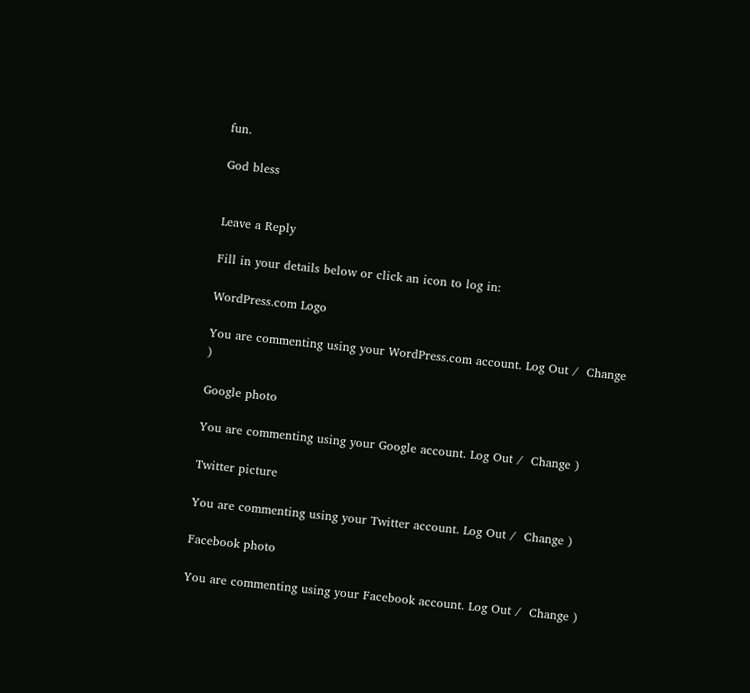fun.

God bless


Leave a Reply

Fill in your details below or click an icon to log in:

WordPress.com Logo

You are commenting using your WordPress.com account. Log Out /  Change )

Google photo

You are commenting using your Google account. Log Out /  Change )

Twitter picture

You are commenting using your Twitter account. Log Out /  Change )

Facebook photo

You are commenting using your Facebook account. Log Out /  Change )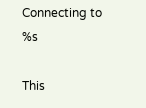Connecting to %s

This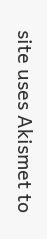site uses Akismet to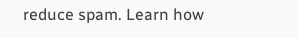reduce spam. Learn how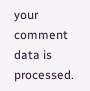your comment data is processed.